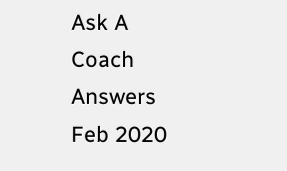Ask A Coach Answers Feb 2020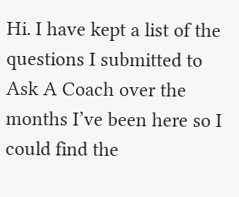Hi. I have kept a list of the questions I submitted to Ask A Coach over the months I’ve been here so I could find the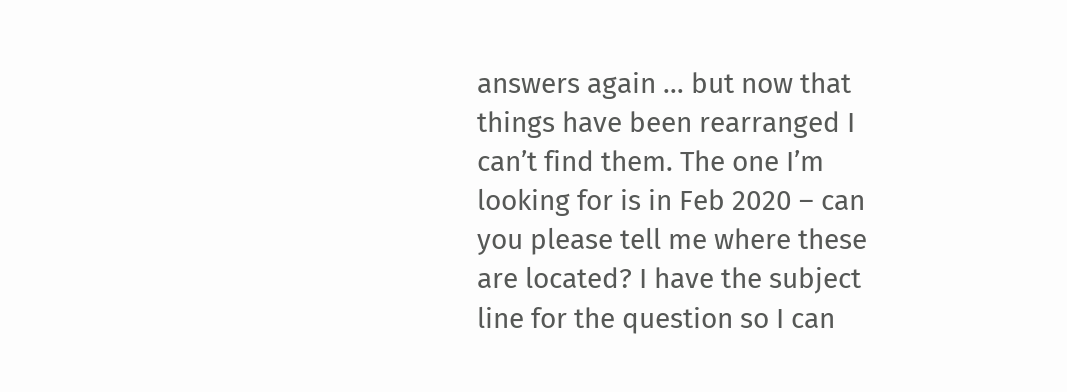answers again … but now that things have been rearranged I can’t find them. The one I’m looking for is in Feb 2020 – can you please tell me where these are located? I have the subject line for the question so I can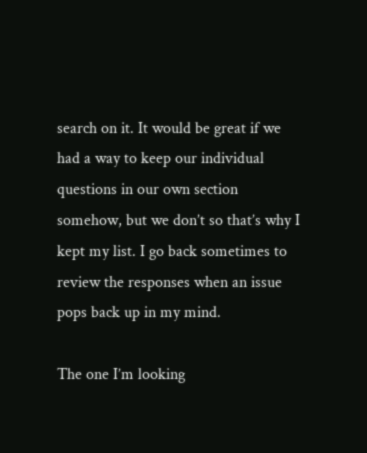search on it. It would be great if we had a way to keep our individual questions in our own section somehow, but we don’t so that’s why I kept my list. I go back sometimes to review the responses when an issue pops back up in my mind.

The one I’m looking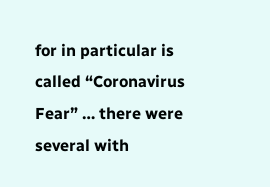for in particular is called “Coronavirus Fear” … there were several with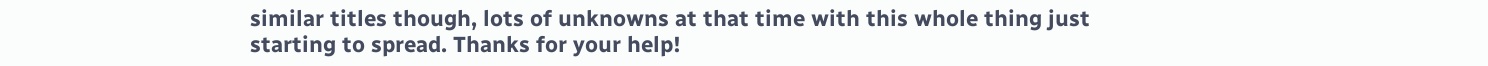similar titles though, lots of unknowns at that time with this whole thing just starting to spread. Thanks for your help!